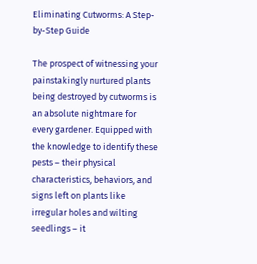Eliminating Cutworms: A Step-by-Step Guide

The prospect of witnessing your painstakingly nurtured plants being destroyed by cutworms is an absolute nightmare for every gardener. Equipped with the knowledge to identify these pests – their physical characteristics, behaviors, and signs left on plants like irregular holes and wilting seedlings – it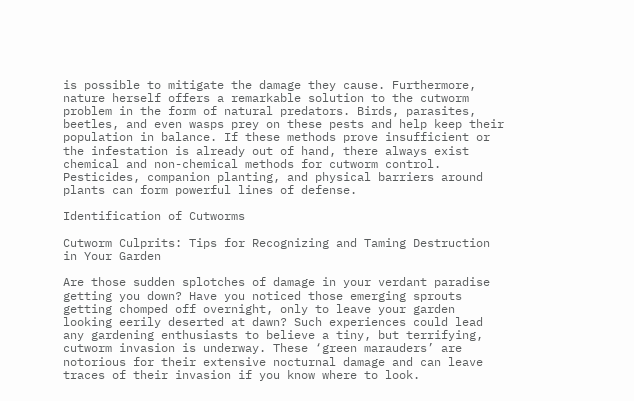is possible to mitigate the damage they cause. Furthermore, nature herself offers a remarkable solution to the cutworm problem in the form of natural predators. Birds, parasites, beetles, and even wasps prey on these pests and help keep their population in balance. If these methods prove insufficient or the infestation is already out of hand, there always exist chemical and non-chemical methods for cutworm control. Pesticides, companion planting, and physical barriers around plants can form powerful lines of defense.

Identification of Cutworms

Cutworm Culprits: Tips for Recognizing and Taming Destruction in Your Garden

Are those sudden splotches of damage in your verdant paradise getting you down? Have you noticed those emerging sprouts getting chomped off overnight, only to leave your garden looking eerily deserted at dawn? Such experiences could lead any gardening enthusiasts to believe a tiny, but terrifying, cutworm invasion is underway. These ‘green marauders’ are notorious for their extensive nocturnal damage and can leave traces of their invasion if you know where to look.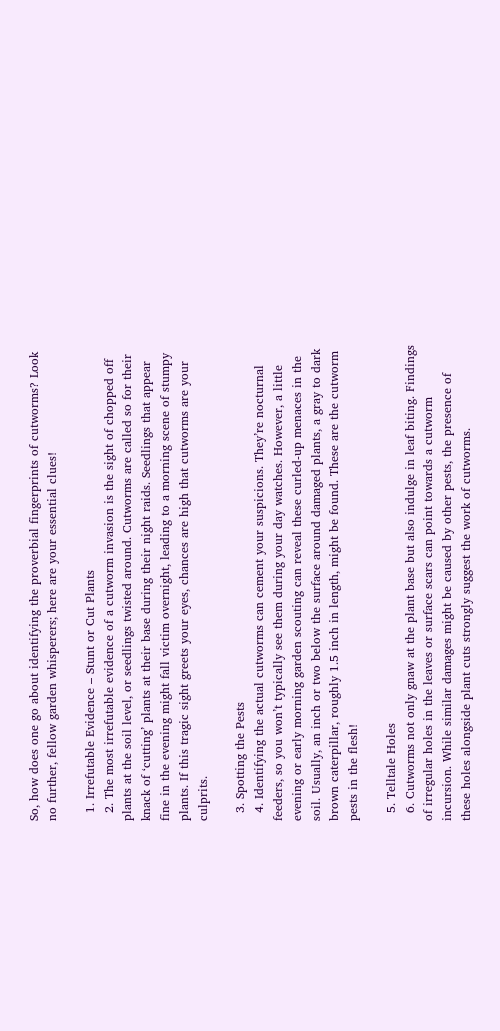So, how does one go about identifying the proverbial fingerprints of cutworms? Look no further, fellow garden whisperers; here are your essential clues!

  1. Irrefutable Evidence – Stunt or Cut Plants
  2. The most irrefutable evidence of a cutworm invasion is the sight of chopped off plants at the soil level, or seedlings twisted around. Cutworms are called so for their knack of ‘cutting’ plants at their base during their night raids. Seedlings that appear fine in the evening might fall victim overnight, leading to a morning scene of stumpy plants. If this tragic sight greets your eyes, chances are high that cutworms are your culprits.

  3. Spotting the Pests
  4. Identifying the actual cutworms can cement your suspicions. They’re nocturnal feeders, so you won’t typically see them during your day watches. However, a little evening or early morning garden scouting can reveal these curled-up menaces in the soil. Usually, an inch or two below the surface around damaged plants, a gray to dark brown caterpillar, roughly 1.5 inch in length, might be found. These are the cutworm pests in the flesh!

  5. Telltale Holes
  6. Cutworms not only gnaw at the plant base but also indulge in leaf biting. Findings of irregular holes in the leaves or surface scars can point towards a cutworm incursion. While similar damages might be caused by other pests, the presence of these holes alongside plant cuts strongly suggest the work of cutworms.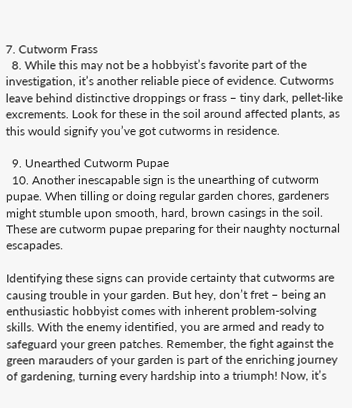7. Cutworm Frass
  8. While this may not be a hobbyist’s favorite part of the investigation, it’s another reliable piece of evidence. Cutworms leave behind distinctive droppings or frass – tiny dark, pellet-like excrements. Look for these in the soil around affected plants, as this would signify you’ve got cutworms in residence.

  9. Unearthed Cutworm Pupae
  10. Another inescapable sign is the unearthing of cutworm pupae. When tilling or doing regular garden chores, gardeners might stumble upon smooth, hard, brown casings in the soil. These are cutworm pupae preparing for their naughty nocturnal escapades.

Identifying these signs can provide certainty that cutworms are causing trouble in your garden. But hey, don’t fret – being an enthusiastic hobbyist comes with inherent problem-solving skills. With the enemy identified, you are armed and ready to safeguard your green patches. Remember, the fight against the green marauders of your garden is part of the enriching journey of gardening, turning every hardship into a triumph! Now, it’s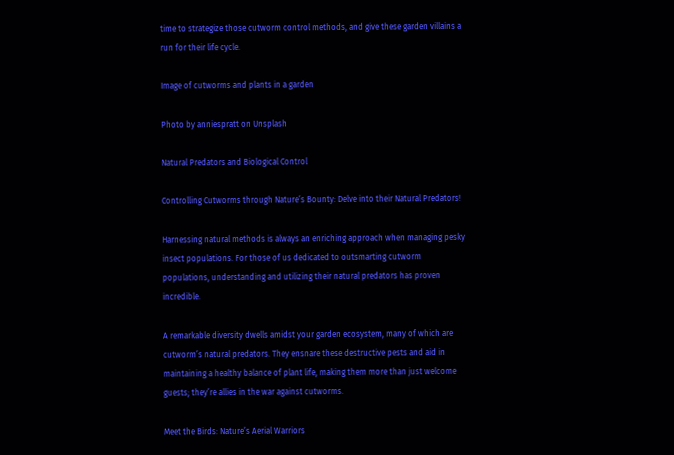time to strategize those cutworm control methods, and give these garden villains a run for their life cycle.

Image of cutworms and plants in a garden

Photo by anniespratt on Unsplash

Natural Predators and Biological Control

Controlling Cutworms through Nature’s Bounty: Delve into their Natural Predators!

Harnessing natural methods is always an enriching approach when managing pesky insect populations. For those of us dedicated to outsmarting cutworm populations, understanding and utilizing their natural predators has proven incredible.

A remarkable diversity dwells amidst your garden ecosystem, many of which are cutworm’s natural predators. They ensnare these destructive pests and aid in maintaining a healthy balance of plant life, making them more than just welcome guests; they’re allies in the war against cutworms.

Meet the Birds: Nature’s Aerial Warriors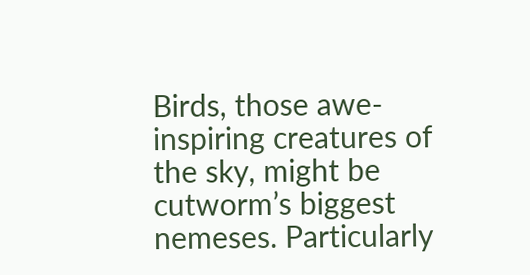Birds, those awe-inspiring creatures of the sky, might be cutworm’s biggest nemeses. Particularly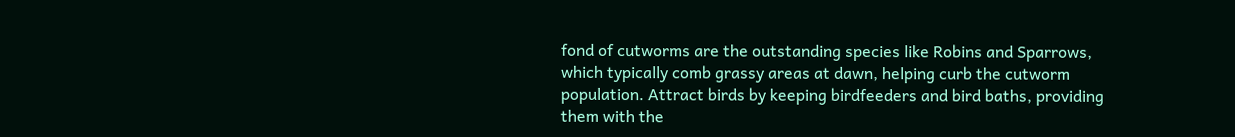fond of cutworms are the outstanding species like Robins and Sparrows, which typically comb grassy areas at dawn, helping curb the cutworm population. Attract birds by keeping birdfeeders and bird baths, providing them with the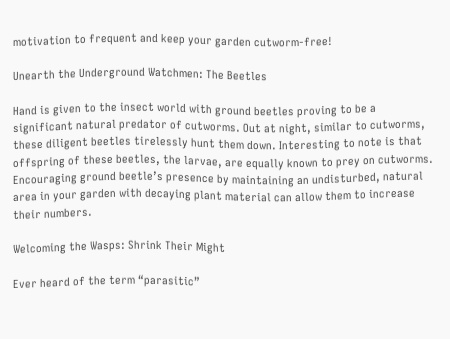motivation to frequent and keep your garden cutworm-free!

Unearth the Underground Watchmen: The Beetles

Hand is given to the insect world with ground beetles proving to be a significant natural predator of cutworms. Out at night, similar to cutworms, these diligent beetles tirelessly hunt them down. Interesting to note is that offspring of these beetles, the larvae, are equally known to prey on cutworms. Encouraging ground beetle’s presence by maintaining an undisturbed, natural area in your garden with decaying plant material can allow them to increase their numbers.

Welcoming the Wasps: Shrink Their Might

Ever heard of the term “parasitic”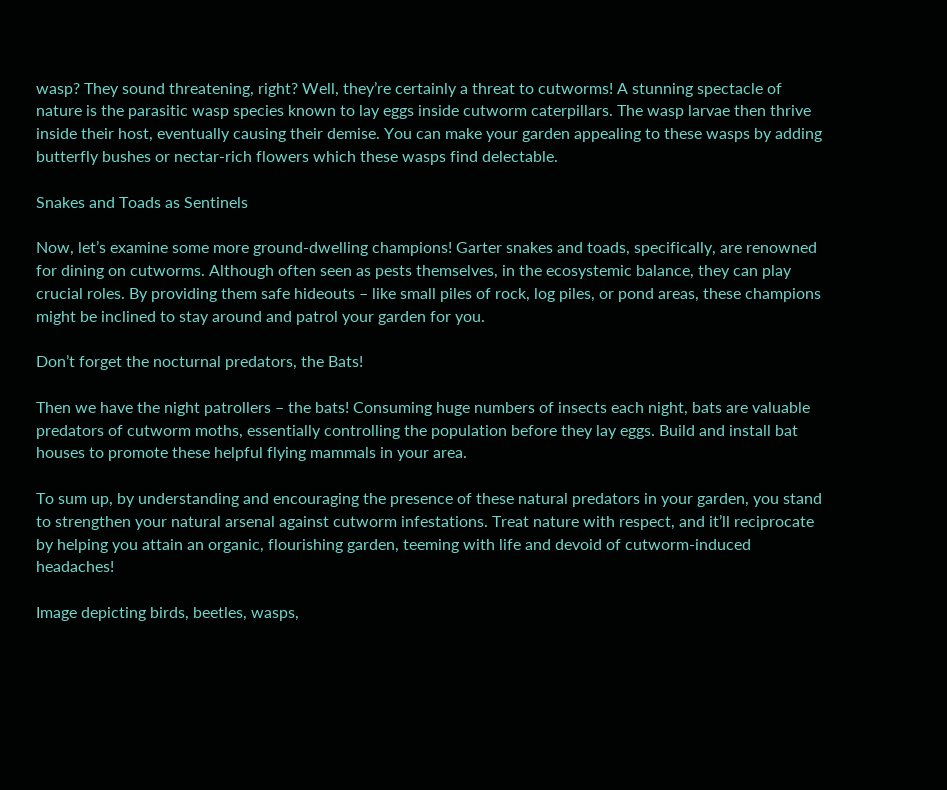wasp? They sound threatening, right? Well, they’re certainly a threat to cutworms! A stunning spectacle of nature is the parasitic wasp species known to lay eggs inside cutworm caterpillars. The wasp larvae then thrive inside their host, eventually causing their demise. You can make your garden appealing to these wasps by adding butterfly bushes or nectar-rich flowers which these wasps find delectable.

Snakes and Toads as Sentinels

Now, let’s examine some more ground-dwelling champions! Garter snakes and toads, specifically, are renowned for dining on cutworms. Although often seen as pests themselves, in the ecosystemic balance, they can play crucial roles. By providing them safe hideouts – like small piles of rock, log piles, or pond areas, these champions might be inclined to stay around and patrol your garden for you.

Don’t forget the nocturnal predators, the Bats!

Then we have the night patrollers – the bats! Consuming huge numbers of insects each night, bats are valuable predators of cutworm moths, essentially controlling the population before they lay eggs. Build and install bat houses to promote these helpful flying mammals in your area.

To sum up, by understanding and encouraging the presence of these natural predators in your garden, you stand to strengthen your natural arsenal against cutworm infestations. Treat nature with respect, and it’ll reciprocate by helping you attain an organic, flourishing garden, teeming with life and devoid of cutworm-induced headaches!

Image depicting birds, beetles, wasps,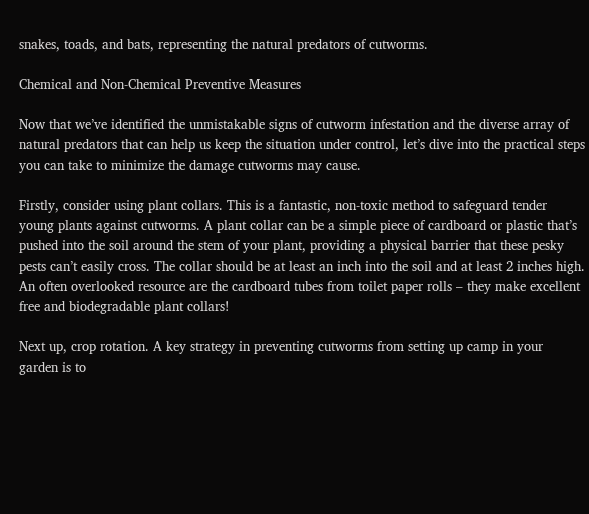snakes, toads, and bats, representing the natural predators of cutworms.

Chemical and Non-Chemical Preventive Measures

Now that we’ve identified the unmistakable signs of cutworm infestation and the diverse array of natural predators that can help us keep the situation under control, let’s dive into the practical steps you can take to minimize the damage cutworms may cause.

Firstly, consider using plant collars. This is a fantastic, non-toxic method to safeguard tender young plants against cutworms. A plant collar can be a simple piece of cardboard or plastic that’s pushed into the soil around the stem of your plant, providing a physical barrier that these pesky pests can’t easily cross. The collar should be at least an inch into the soil and at least 2 inches high. An often overlooked resource are the cardboard tubes from toilet paper rolls – they make excellent free and biodegradable plant collars!

Next up, crop rotation. A key strategy in preventing cutworms from setting up camp in your garden is to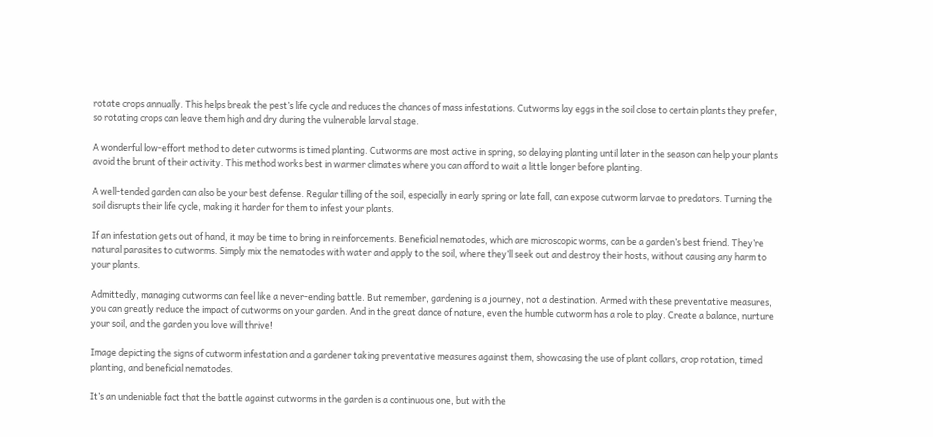rotate crops annually. This helps break the pest’s life cycle and reduces the chances of mass infestations. Cutworms lay eggs in the soil close to certain plants they prefer, so rotating crops can leave them high and dry during the vulnerable larval stage.

A wonderful low-effort method to deter cutworms is timed planting. Cutworms are most active in spring, so delaying planting until later in the season can help your plants avoid the brunt of their activity. This method works best in warmer climates where you can afford to wait a little longer before planting.

A well-tended garden can also be your best defense. Regular tilling of the soil, especially in early spring or late fall, can expose cutworm larvae to predators. Turning the soil disrupts their life cycle, making it harder for them to infest your plants.

If an infestation gets out of hand, it may be time to bring in reinforcements. Beneficial nematodes, which are microscopic worms, can be a garden’s best friend. They’re natural parasites to cutworms. Simply mix the nematodes with water and apply to the soil, where they’ll seek out and destroy their hosts, without causing any harm to your plants.

Admittedly, managing cutworms can feel like a never-ending battle. But remember, gardening is a journey, not a destination. Armed with these preventative measures, you can greatly reduce the impact of cutworms on your garden. And in the great dance of nature, even the humble cutworm has a role to play. Create a balance, nurture your soil, and the garden you love will thrive!

Image depicting the signs of cutworm infestation and a gardener taking preventative measures against them, showcasing the use of plant collars, crop rotation, timed planting, and beneficial nematodes.

It’s an undeniable fact that the battle against cutworms in the garden is a continuous one, but with the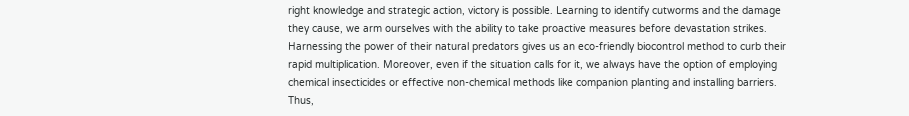right knowledge and strategic action, victory is possible. Learning to identify cutworms and the damage they cause, we arm ourselves with the ability to take proactive measures before devastation strikes. Harnessing the power of their natural predators gives us an eco-friendly biocontrol method to curb their rapid multiplication. Moreover, even if the situation calls for it, we always have the option of employing chemical insecticides or effective non-chemical methods like companion planting and installing barriers. Thus,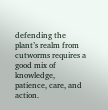defending the plant’s realm from cutworms requires a good mix of knowledge, patience, care, and action.